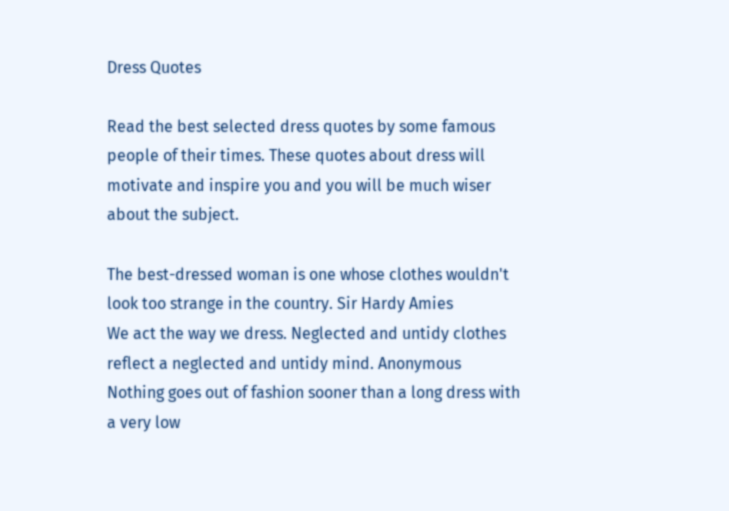Dress Quotes

Read the best selected dress quotes by some famous people of their times. These quotes about dress will motivate and inspire you and you will be much wiser about the subject.

The best-dressed woman is one whose clothes wouldn't look too strange in the country. Sir Hardy Amies
We act the way we dress. Neglected and untidy clothes reflect a neglected and untidy mind. Anonymous
Nothing goes out of fashion sooner than a long dress with a very low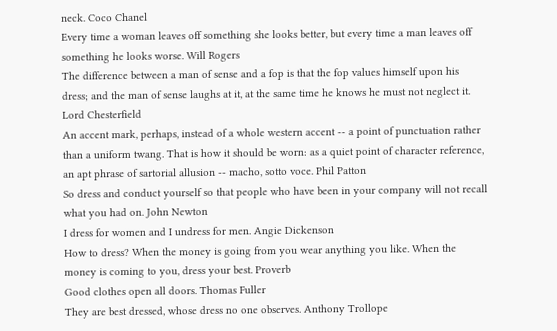neck. Coco Chanel
Every time a woman leaves off something she looks better, but every time a man leaves off something he looks worse. Will Rogers
The difference between a man of sense and a fop is that the fop values himself upon his dress; and the man of sense laughs at it, at the same time he knows he must not neglect it. Lord Chesterfield
An accent mark, perhaps, instead of a whole western accent -- a point of punctuation rather than a uniform twang. That is how it should be worn: as a quiet point of character reference, an apt phrase of sartorial allusion -- macho, sotto voce. Phil Patton
So dress and conduct yourself so that people who have been in your company will not recall what you had on. John Newton
I dress for women and I undress for men. Angie Dickenson
How to dress? When the money is going from you wear anything you like. When the money is coming to you, dress your best. Proverb
Good clothes open all doors. Thomas Fuller
They are best dressed, whose dress no one observes. Anthony Trollope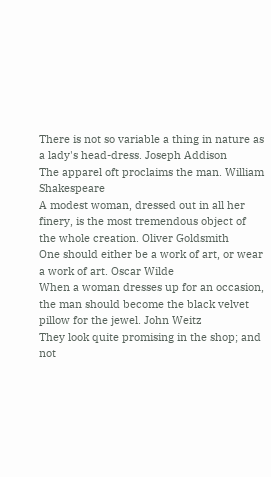There is not so variable a thing in nature as a lady's head-dress. Joseph Addison
The apparel oft proclaims the man. William Shakespeare
A modest woman, dressed out in all her finery, is the most tremendous object of the whole creation. Oliver Goldsmith
One should either be a work of art, or wear a work of art. Oscar Wilde
When a woman dresses up for an occasion, the man should become the black velvet pillow for the jewel. John Weitz
They look quite promising in the shop; and not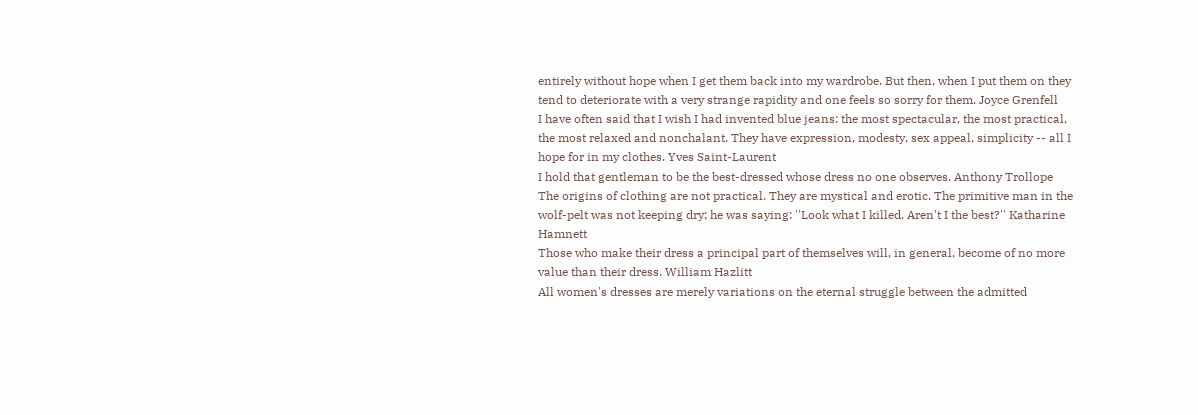entirely without hope when I get them back into my wardrobe. But then, when I put them on they tend to deteriorate with a very strange rapidity and one feels so sorry for them. Joyce Grenfell
I have often said that I wish I had invented blue jeans: the most spectacular, the most practical, the most relaxed and nonchalant. They have expression, modesty, sex appeal, simplicity -- all I hope for in my clothes. Yves Saint-Laurent
I hold that gentleman to be the best-dressed whose dress no one observes. Anthony Trollope
The origins of clothing are not practical. They are mystical and erotic. The primitive man in the wolf-pelt was not keeping dry; he was saying: ''Look what I killed. Aren't I the best?'' Katharine Hamnett
Those who make their dress a principal part of themselves will, in general, become of no more value than their dress. William Hazlitt
All women's dresses are merely variations on the eternal struggle between the admitted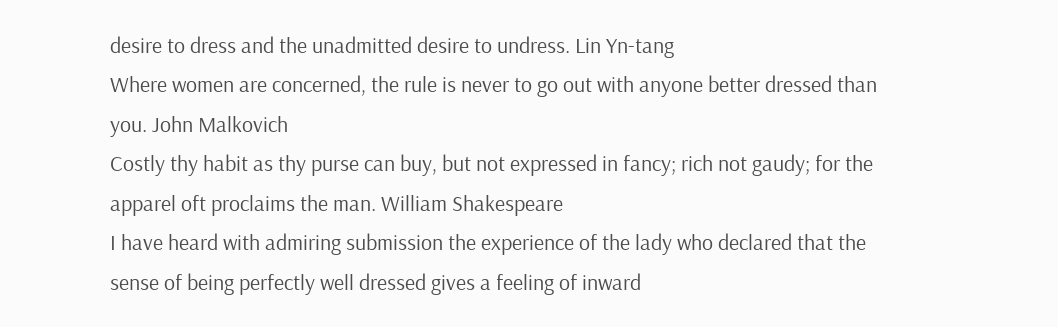desire to dress and the unadmitted desire to undress. Lin Yn-tang
Where women are concerned, the rule is never to go out with anyone better dressed than you. John Malkovich
Costly thy habit as thy purse can buy, but not expressed in fancy; rich not gaudy; for the apparel oft proclaims the man. William Shakespeare
I have heard with admiring submission the experience of the lady who declared that the sense of being perfectly well dressed gives a feeling of inward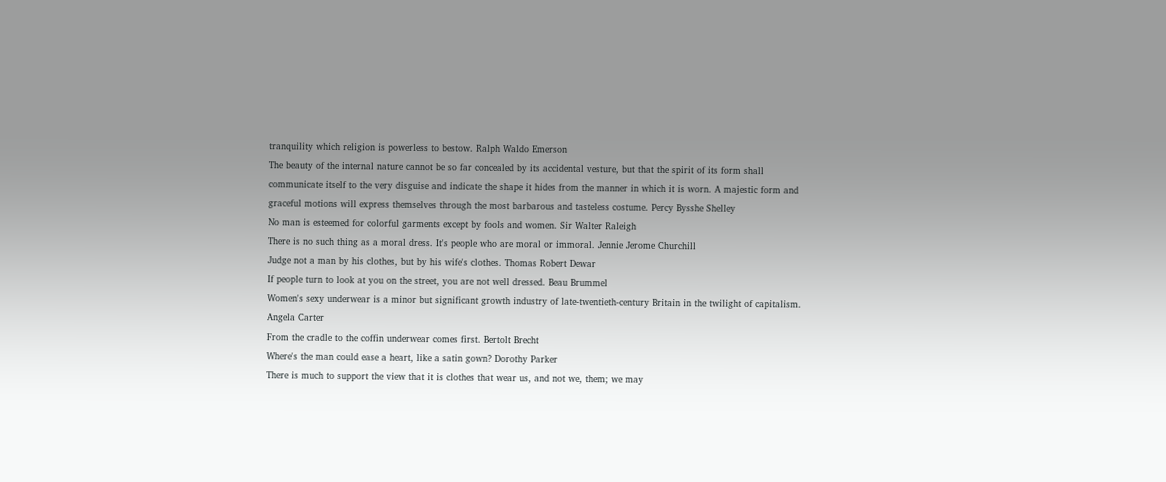tranquility which religion is powerless to bestow. Ralph Waldo Emerson
The beauty of the internal nature cannot be so far concealed by its accidental vesture, but that the spirit of its form shall communicate itself to the very disguise and indicate the shape it hides from the manner in which it is worn. A majestic form and graceful motions will express themselves through the most barbarous and tasteless costume. Percy Bysshe Shelley
No man is esteemed for colorful garments except by fools and women. Sir Walter Raleigh
There is no such thing as a moral dress. It's people who are moral or immoral. Jennie Jerome Churchill
Judge not a man by his clothes, but by his wife's clothes. Thomas Robert Dewar
If people turn to look at you on the street, you are not well dressed. Beau Brummel
Women's sexy underwear is a minor but significant growth industry of late-twentieth-century Britain in the twilight of capitalism. Angela Carter
From the cradle to the coffin underwear comes first. Bertolt Brecht
Where's the man could ease a heart, like a satin gown? Dorothy Parker
There is much to support the view that it is clothes that wear us, and not we, them; we may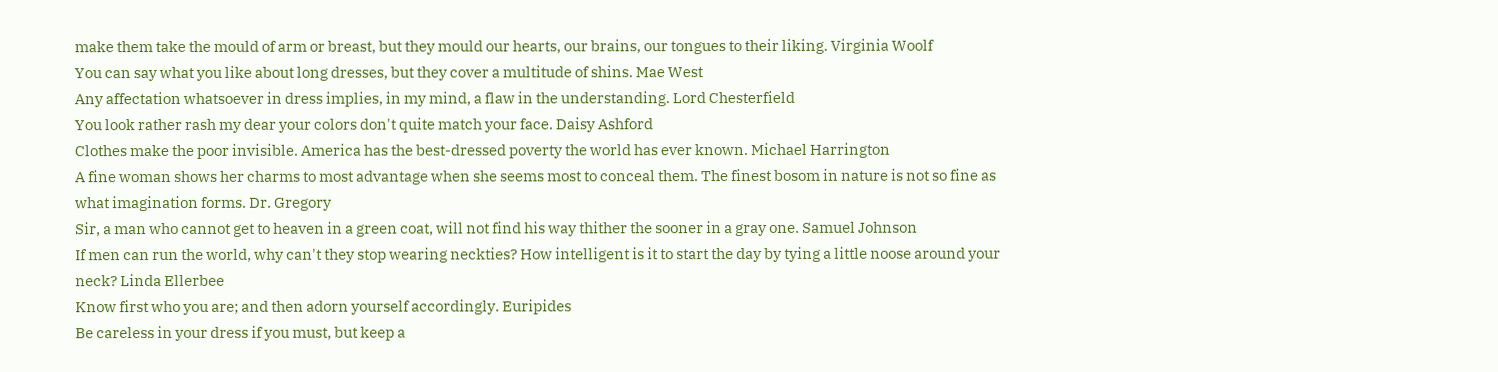make them take the mould of arm or breast, but they mould our hearts, our brains, our tongues to their liking. Virginia Woolf
You can say what you like about long dresses, but they cover a multitude of shins. Mae West
Any affectation whatsoever in dress implies, in my mind, a flaw in the understanding. Lord Chesterfield
You look rather rash my dear your colors don't quite match your face. Daisy Ashford
Clothes make the poor invisible. America has the best-dressed poverty the world has ever known. Michael Harrington
A fine woman shows her charms to most advantage when she seems most to conceal them. The finest bosom in nature is not so fine as what imagination forms. Dr. Gregory
Sir, a man who cannot get to heaven in a green coat, will not find his way thither the sooner in a gray one. Samuel Johnson
If men can run the world, why can't they stop wearing neckties? How intelligent is it to start the day by tying a little noose around your neck? Linda Ellerbee
Know first who you are; and then adorn yourself accordingly. Euripides
Be careless in your dress if you must, but keep a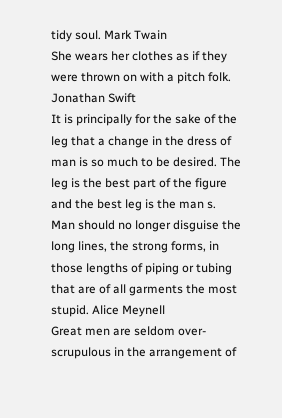tidy soul. Mark Twain
She wears her clothes as if they were thrown on with a pitch folk. Jonathan Swift
It is principally for the sake of the leg that a change in the dress of man is so much to be desired. The leg is the best part of the figure and the best leg is the man s. Man should no longer disguise the long lines, the strong forms, in those lengths of piping or tubing that are of all garments the most stupid. Alice Meynell
Great men are seldom over-scrupulous in the arrangement of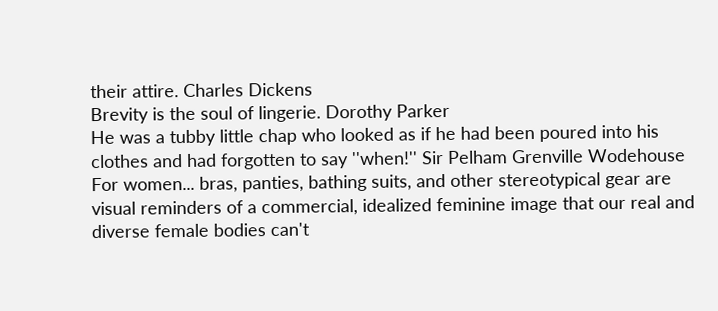their attire. Charles Dickens
Brevity is the soul of lingerie. Dorothy Parker
He was a tubby little chap who looked as if he had been poured into his clothes and had forgotten to say ''when!'' Sir Pelham Grenville Wodehouse
For women... bras, panties, bathing suits, and other stereotypical gear are visual reminders of a commercial, idealized feminine image that our real and diverse female bodies can't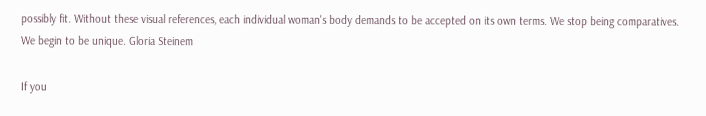possibly fit. Without these visual references, each individual woman's body demands to be accepted on its own terms. We stop being comparatives. We begin to be unique. Gloria Steinem

If you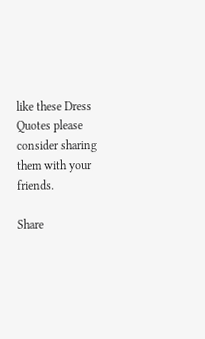like these Dress Quotes please consider sharing them with your friends.

Share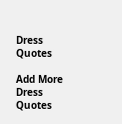Dress Quotes

Add More Dress Quotes